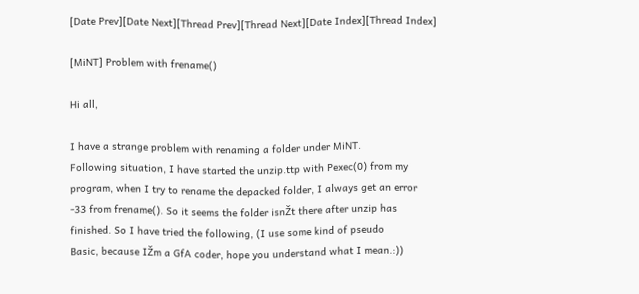[Date Prev][Date Next][Thread Prev][Thread Next][Date Index][Thread Index]

[MiNT] Problem with frename()

Hi all,

I have a strange problem with renaming a folder under MiNT.
Following situation, I have started the unzip.ttp with Pexec(0) from my
program, when I try to rename the depacked folder, I always get an error
-33 from frename(). So it seems the folder isnŽt there after unzip has
finished. So I have tried the following, (I use some kind of pseudo
Basic, because IŽm a GfA coder, hope you understand what I mean.:))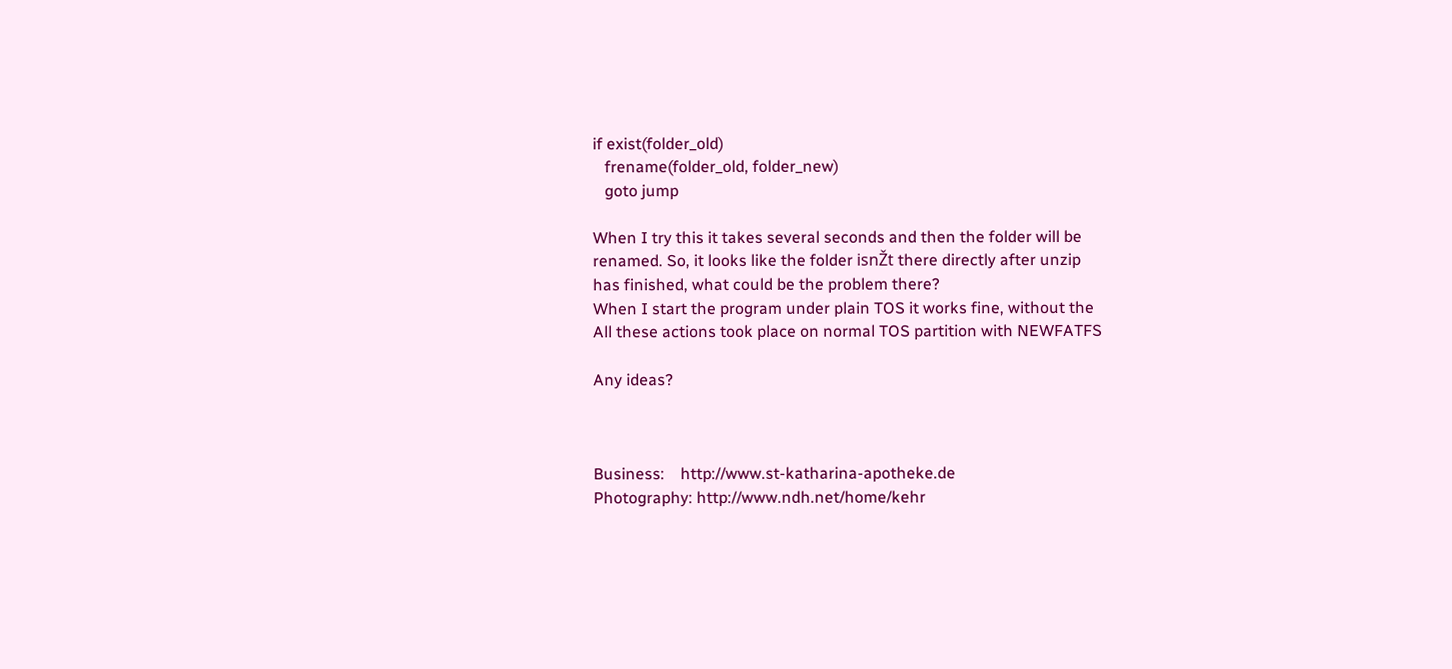if exist(folder_old)
   frename(folder_old, folder_new)
   goto jump

When I try this it takes several seconds and then the folder will be
renamed. So, it looks like the folder isnŽt there directly after unzip
has finished, what could be the problem there?
When I start the program under plain TOS it works fine, without the
All these actions took place on normal TOS partition with NEWFATFS

Any ideas?



Business:    http://www.st-katharina-apotheke.de
Photography: http://www.ndh.net/home/kehr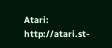Atari:       http://atari.st-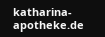katharina-apotheke.de